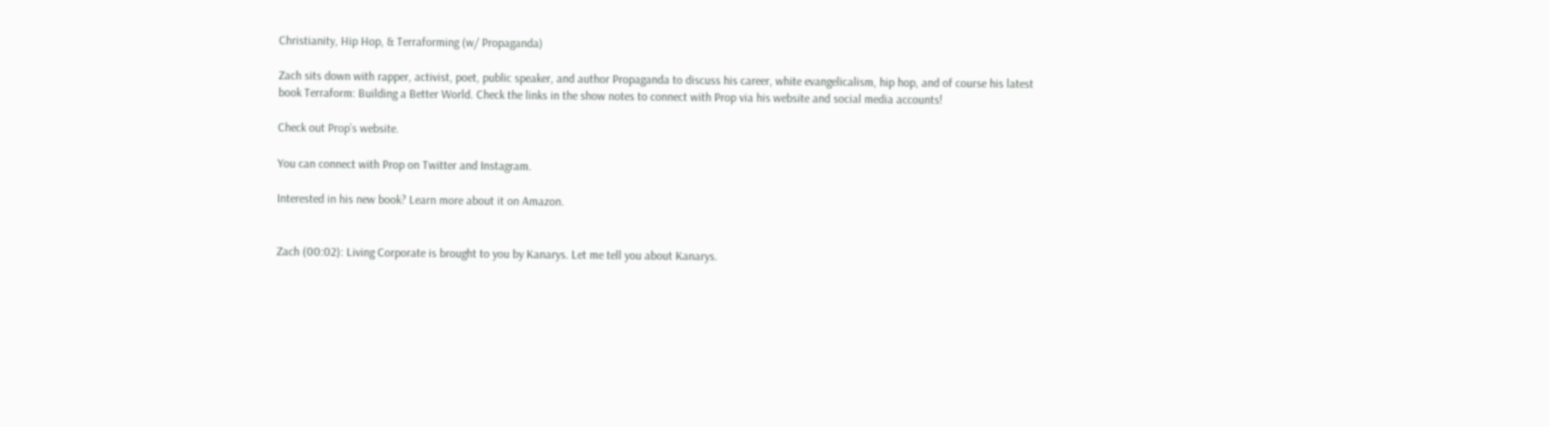Christianity, Hip Hop, & Terraforming (w/ Propaganda)

Zach sits down with rapper, activist, poet, public speaker, and author Propaganda to discuss his career, white evangelicalism, hip hop, and of course his latest book Terraform: Building a Better World. Check the links in the show notes to connect with Prop via his website and social media accounts!

Check out Prop’s website.

You can connect with Prop on Twitter and Instagram.

Interested in his new book? Learn more about it on Amazon.


Zach (00:02): Living Corporate is brought to you by Kanarys. Let me tell you about Kanarys.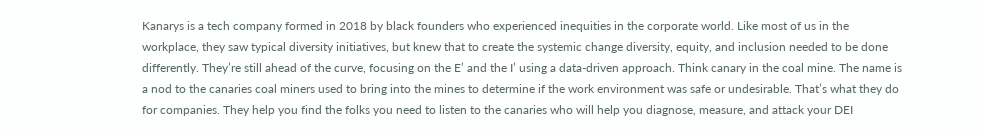Kanarys is a tech company formed in 2018 by black founders who experienced inequities in the corporate world. Like most of us in the workplace, they saw typical diversity initiatives, but knew that to create the systemic change diversity, equity, and inclusion needed to be done differently. They’re still ahead of the curve, focusing on the E’ and the I’ using a data-driven approach. Think canary in the coal mine. The name is a nod to the canaries coal miners used to bring into the mines to determine if the work environment was safe or undesirable. That’s what they do for companies. They help you find the folks you need to listen to the canaries who will help you diagnose, measure, and attack your DEI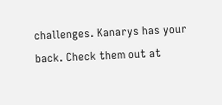challenges. Kanarys has your back. Check them out at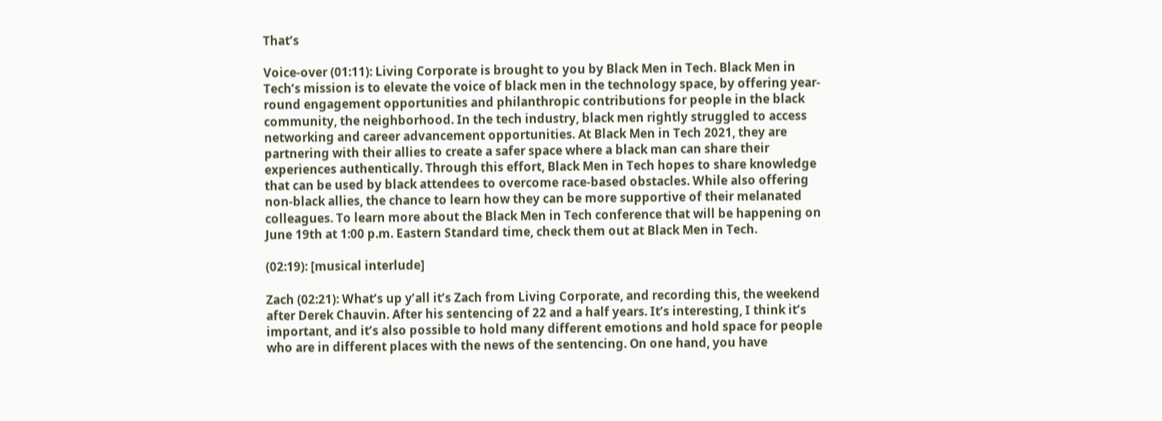That’s

Voice-over (01:11): Living Corporate is brought to you by Black Men in Tech. Black Men in Tech’s mission is to elevate the voice of black men in the technology space, by offering year-round engagement opportunities and philanthropic contributions for people in the black community, the neighborhood. In the tech industry, black men rightly struggled to access networking and career advancement opportunities. At Black Men in Tech 2021, they are partnering with their allies to create a safer space where a black man can share their experiences authentically. Through this effort, Black Men in Tech hopes to share knowledge that can be used by black attendees to overcome race-based obstacles. While also offering non-black allies, the chance to learn how they can be more supportive of their melanated colleagues. To learn more about the Black Men in Tech conference that will be happening on June 19th at 1:00 p.m. Eastern Standard time, check them out at Black Men in Tech.

(02:19): [musical interlude]

Zach (02:21): What’s up y’all it’s Zach from Living Corporate, and recording this, the weekend after Derek Chauvin. After his sentencing of 22 and a half years. It’s interesting, I think it’s important, and it’s also possible to hold many different emotions and hold space for people who are in different places with the news of the sentencing. On one hand, you have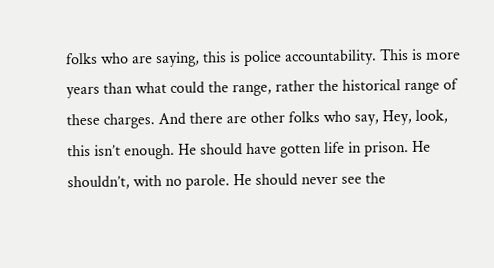folks who are saying, this is police accountability. This is more years than what could the range, rather the historical range of these charges. And there are other folks who say, Hey, look, this isn’t enough. He should have gotten life in prison. He shouldn’t, with no parole. He should never see the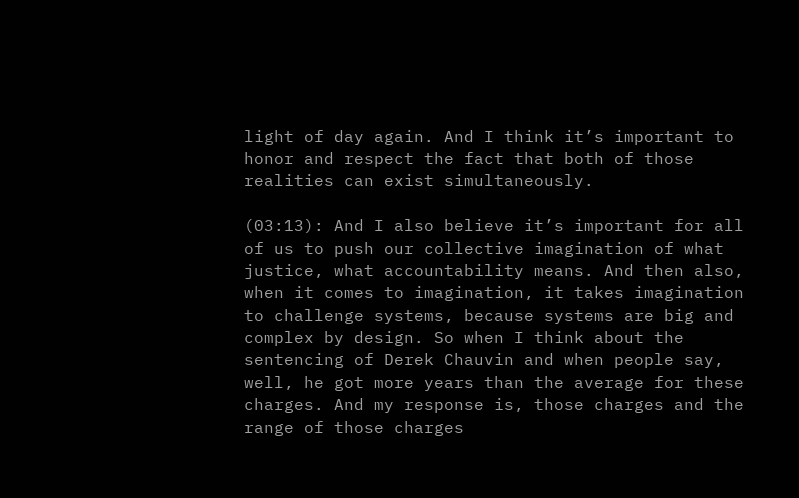light of day again. And I think it’s important to honor and respect the fact that both of those realities can exist simultaneously.

(03:13): And I also believe it’s important for all of us to push our collective imagination of what justice, what accountability means. And then also, when it comes to imagination, it takes imagination to challenge systems, because systems are big and complex by design. So when I think about the sentencing of Derek Chauvin and when people say, well, he got more years than the average for these charges. And my response is, those charges and the range of those charges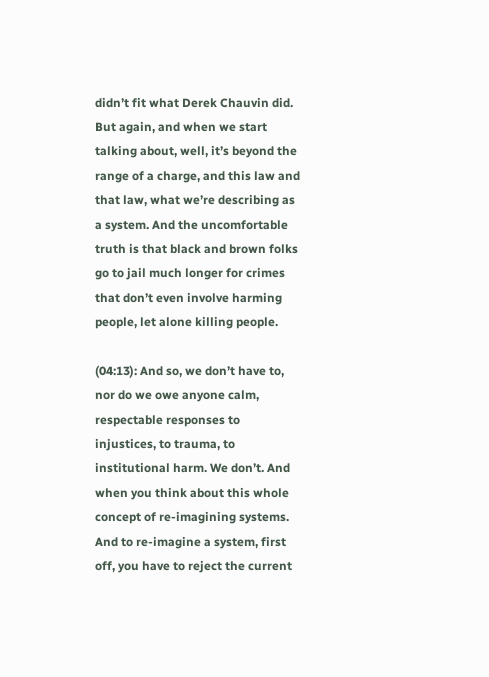didn’t fit what Derek Chauvin did. But again, and when we start talking about, well, it’s beyond the range of a charge, and this law and that law, what we’re describing as a system. And the uncomfortable truth is that black and brown folks go to jail much longer for crimes that don’t even involve harming people, let alone killing people.

(04:13): And so, we don’t have to, nor do we owe anyone calm, respectable responses to injustices, to trauma, to institutional harm. We don’t. And when you think about this whole concept of re-imagining systems. And to re-imagine a system, first off, you have to reject the current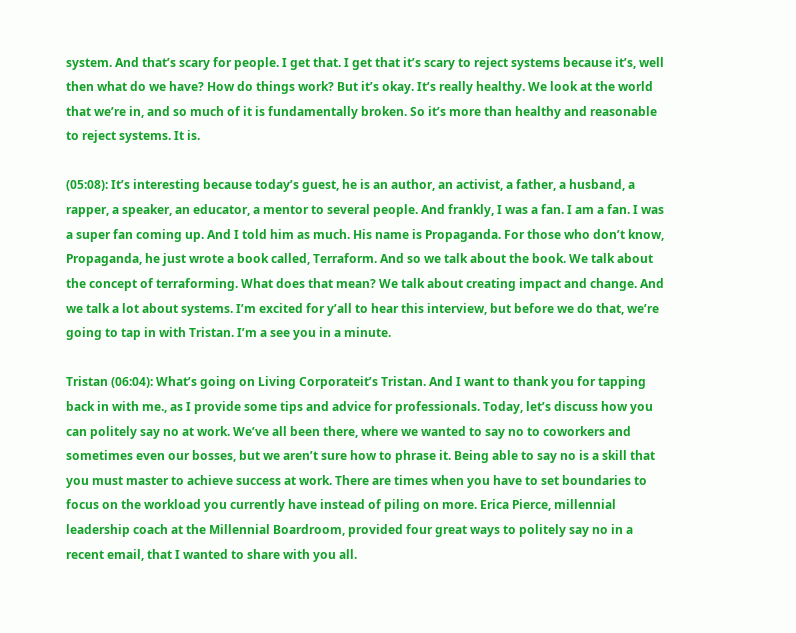system. And that’s scary for people. I get that. I get that it’s scary to reject systems because it’s, well then what do we have? How do things work? But it’s okay. It’s really healthy. We look at the world that we’re in, and so much of it is fundamentally broken. So it’s more than healthy and reasonable to reject systems. It is.

(05:08): It’s interesting because today’s guest, he is an author, an activist, a father, a husband, a rapper, a speaker, an educator, a mentor to several people. And frankly, I was a fan. I am a fan. I was a super fan coming up. And I told him as much. His name is Propaganda. For those who don’t know, Propaganda, he just wrote a book called, Terraform. And so we talk about the book. We talk about the concept of terraforming. What does that mean? We talk about creating impact and change. And we talk a lot about systems. I’m excited for y’all to hear this interview, but before we do that, we’re going to tap in with Tristan. I’m a see you in a minute.

Tristan (06:04): What’s going on Living Corporateit’s Tristan. And I want to thank you for tapping back in with me., as I provide some tips and advice for professionals. Today, let’s discuss how you can politely say no at work. We’ve all been there, where we wanted to say no to coworkers and sometimes even our bosses, but we aren’t sure how to phrase it. Being able to say no is a skill that you must master to achieve success at work. There are times when you have to set boundaries to focus on the workload you currently have instead of piling on more. Erica Pierce, millennial leadership coach at the Millennial Boardroom, provided four great ways to politely say no in a recent email, that I wanted to share with you all.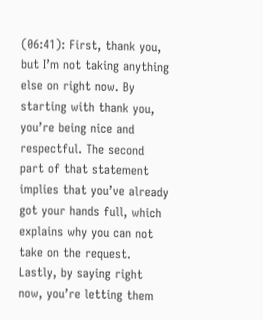(06:41): First, thank you, but I’m not taking anything else on right now. By starting with thank you, you’re being nice and respectful. The second part of that statement implies that you’ve already got your hands full, which explains why you can not take on the request. Lastly, by saying right now, you’re letting them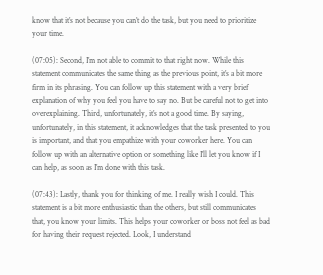know that it’s not because you can’t do the task, but you need to prioritize your time.

(07:05): Second, I’m not able to commit to that right now. While this statement communicates the same thing as the previous point, it’s a bit more firm in its phrasing. You can follow up this statement with a very brief explanation of why you feel you have to say no. But be careful not to get into overexplaining. Third, unfortunately, it’s not a good time. By saying, unfortunately, in this statement, it acknowledges that the task presented to you is important, and that you empathize with your coworker here. You can follow up with an alternative option or something like I’ll let you know if I can help, as soon as I’m done with this task.

(07:43): Lastly, thank you for thinking of me. I really wish I could. This statement is a bit more enthusiastic than the others, but still communicates that, you know your limits. This helps your coworker or boss not feel as bad for having their request rejected. Look, I understand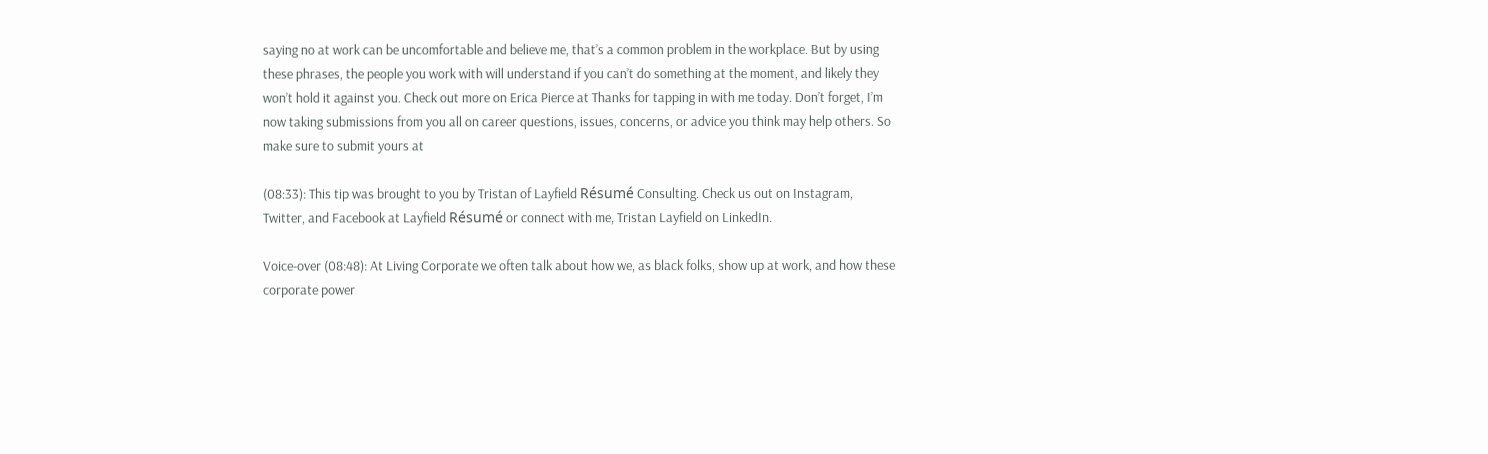saying no at work can be uncomfortable and believe me, that’s a common problem in the workplace. But by using these phrases, the people you work with will understand if you can’t do something at the moment, and likely they won’t hold it against you. Check out more on Erica Pierce at Thanks for tapping in with me today. Don’t forget, I’m now taking submissions from you all on career questions, issues, concerns, or advice you think may help others. So make sure to submit yours at

(08:33): This tip was brought to you by Tristan of Layfield Résumé Consulting. Check us out on Instagram, Twitter, and Facebook at Layfield Résumé or connect with me, Tristan Layfield on LinkedIn.

Voice-over (08:48): At Living Corporate we often talk about how we, as black folks, show up at work, and how these corporate power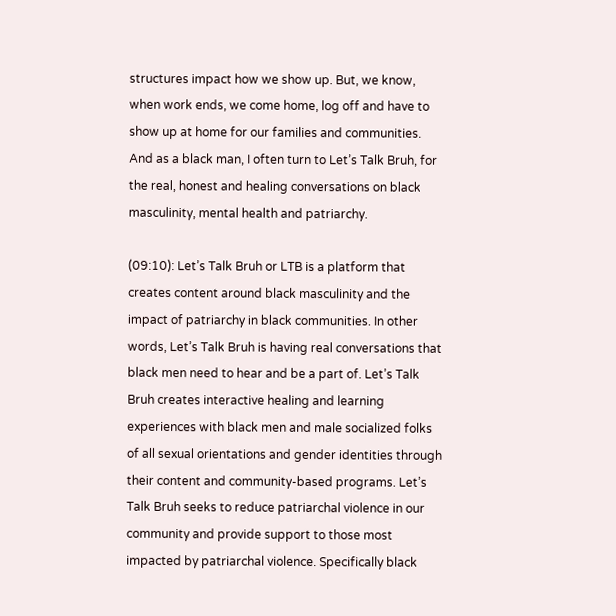structures impact how we show up. But, we know, when work ends, we come home, log off and have to show up at home for our families and communities. And as a black man, I often turn to Let’s Talk Bruh, for the real, honest and healing conversations on black masculinity, mental health and patriarchy.

(09:10): Let’s Talk Bruh or LTB is a platform that creates content around black masculinity and the impact of patriarchy in black communities. In other words, Let’s Talk Bruh is having real conversations that black men need to hear and be a part of. Let’s Talk Bruh creates interactive healing and learning experiences with black men and male socialized folks of all sexual orientations and gender identities through their content and community-based programs. Let’s Talk Bruh seeks to reduce patriarchal violence in our community and provide support to those most impacted by patriarchal violence. Specifically black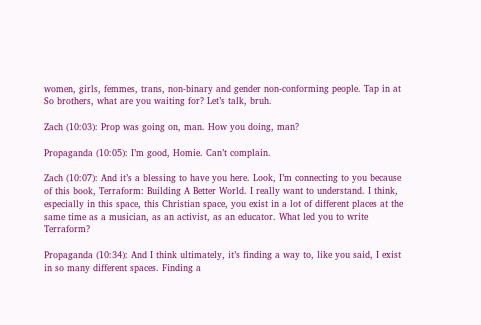women, girls, femmes, trans, non-binary and gender non-conforming people. Tap in at So brothers, what are you waiting for? Let’s talk, bruh.

Zach (10:03): Prop was going on, man. How you doing, man?

Propaganda (10:05): I’m good, Homie. Can’t complain.

Zach (10:07): And it’s a blessing to have you here. Look, I’m connecting to you because of this book, Terraform: Building A Better World. I really want to understand. I think, especially in this space, this Christian space, you exist in a lot of different places at the same time as a musician, as an activist, as an educator. What led you to write Terraform?

Propaganda (10:34): And I think ultimately, it’s finding a way to, like you said, I exist in so many different spaces. Finding a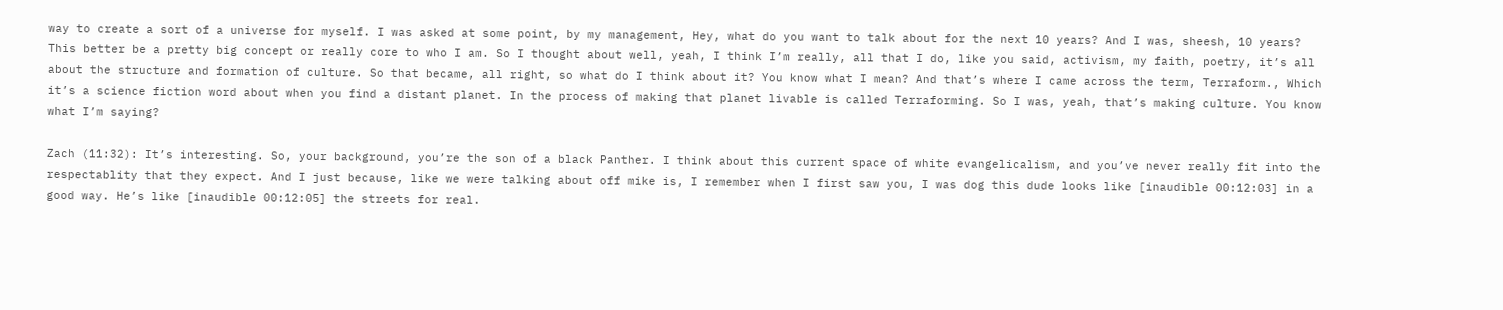way to create a sort of a universe for myself. I was asked at some point, by my management, Hey, what do you want to talk about for the next 10 years? And I was, sheesh, 10 years? This better be a pretty big concept or really core to who I am. So I thought about well, yeah, I think I’m really, all that I do, like you said, activism, my faith, poetry, it’s all about the structure and formation of culture. So that became, all right, so what do I think about it? You know what I mean? And that’s where I came across the term, Terraform., Which it’s a science fiction word about when you find a distant planet. In the process of making that planet livable is called Terraforming. So I was, yeah, that’s making culture. You know what I’m saying?

Zach (11:32): It’s interesting. So, your background, you’re the son of a black Panther. I think about this current space of white evangelicalism, and you’ve never really fit into the respectablity that they expect. And I just because, like we were talking about off mike is, I remember when I first saw you, I was dog this dude looks like [inaudible 00:12:03] in a good way. He’s like [inaudible 00:12:05] the streets for real.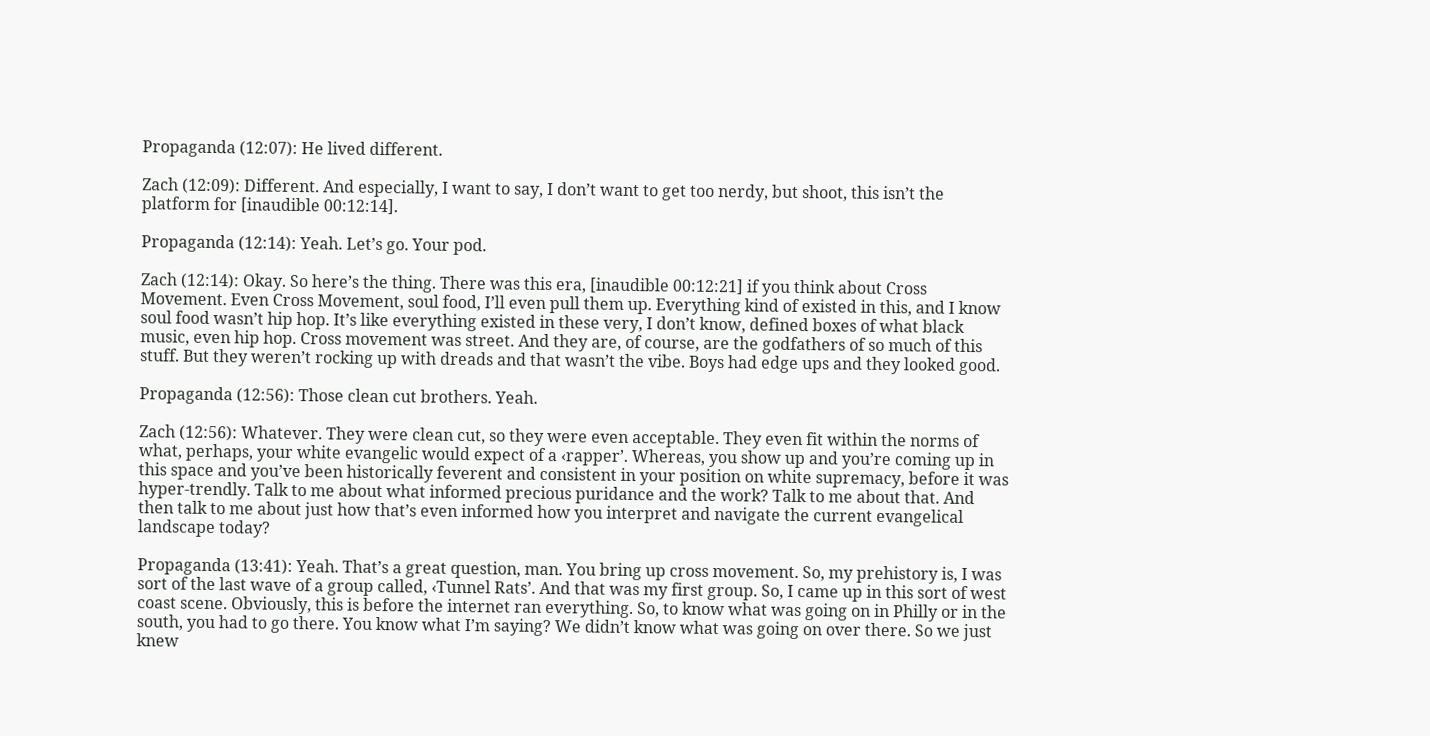Propaganda (12:07): He lived different.

Zach (12:09): Different. And especially, I want to say, I don’t want to get too nerdy, but shoot, this isn’t the platform for [inaudible 00:12:14].

Propaganda (12:14): Yeah. Let’s go. Your pod.

Zach (12:14): Okay. So here’s the thing. There was this era, [inaudible 00:12:21] if you think about Cross Movement. Even Cross Movement, soul food, I’ll even pull them up. Everything kind of existed in this, and I know soul food wasn’t hip hop. It’s like everything existed in these very, I don’t know, defined boxes of what black music, even hip hop. Cross movement was street. And they are, of course, are the godfathers of so much of this stuff. But they weren’t rocking up with dreads and that wasn’t the vibe. Boys had edge ups and they looked good.

Propaganda (12:56): Those clean cut brothers. Yeah.

Zach (12:56): Whatever. They were clean cut, so they were even acceptable. They even fit within the norms of what, perhaps, your white evangelic would expect of a ‹rapper’. Whereas, you show up and you’re coming up in this space and you’ve been historically feverent and consistent in your position on white supremacy, before it was hyper-trendly. Talk to me about what informed precious puridance and the work? Talk to me about that. And then talk to me about just how that’s even informed how you interpret and navigate the current evangelical landscape today?

Propaganda (13:41): Yeah. That’s a great question, man. You bring up cross movement. So, my prehistory is, I was sort of the last wave of a group called, ‹Tunnel Rats’. And that was my first group. So, I came up in this sort of west coast scene. Obviously, this is before the internet ran everything. So, to know what was going on in Philly or in the south, you had to go there. You know what I’m saying? We didn’t know what was going on over there. So we just knew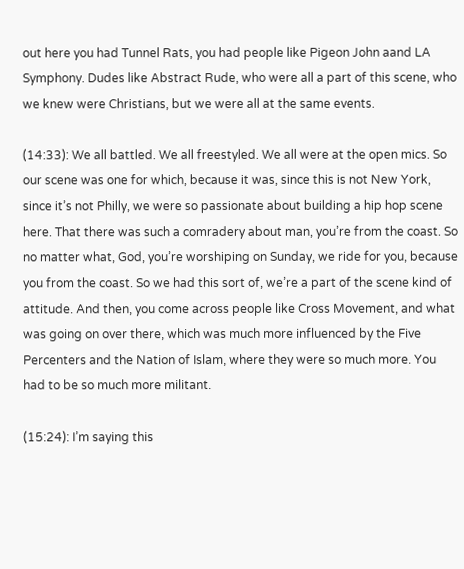out here you had Tunnel Rats, you had people like Pigeon John aand LA Symphony. Dudes like Abstract Rude, who were all a part of this scene, who we knew were Christians, but we were all at the same events.

(14:33): We all battled. We all freestyled. We all were at the open mics. So our scene was one for which, because it was, since this is not New York, since it’s not Philly, we were so passionate about building a hip hop scene here. That there was such a comradery about man, you’re from the coast. So no matter what, God, you’re worshiping on Sunday, we ride for you, because you from the coast. So we had this sort of, we’re a part of the scene kind of attitude. And then, you come across people like Cross Movement, and what was going on over there, which was much more influenced by the Five Percenters and the Nation of Islam, where they were so much more. You had to be so much more militant.

(15:24): I’m saying this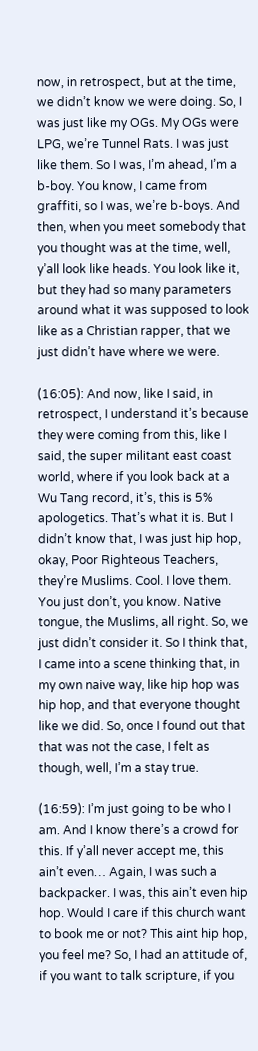now, in retrospect, but at the time, we didn’t know we were doing. So, I was just like my OGs. My OGs were LPG, we’re Tunnel Rats. I was just like them. So I was, I’m ahead, I’m a b-boy. You know, I came from graffiti, so I was, we’re b-boys. And then, when you meet somebody that you thought was at the time, well, y’all look like heads. You look like it, but they had so many parameters around what it was supposed to look like as a Christian rapper, that we just didn’t have where we were.

(16:05): And now, like I said, in retrospect, I understand it’s because they were coming from this, like I said, the super militant east coast world, where if you look back at a Wu Tang record, it’s, this is 5% apologetics. That’s what it is. But I didn’t know that, I was just hip hop, okay, Poor Righteous Teachers, they’re Muslims. Cool. I love them. You just don’t, you know. Native tongue, the Muslims, all right. So, we just didn’t consider it. So I think that, I came into a scene thinking that, in my own naive way, like hip hop was hip hop, and that everyone thought like we did. So, once I found out that that was not the case, I felt as though, well, I’m a stay true.

(16:59): I’m just going to be who I am. And I know there’s a crowd for this. If y’all never accept me, this ain’t even… Again, I was such a backpacker. I was, this ain’t even hip hop. Would I care if this church want to book me or not? This aint hip hop, you feel me? So, I had an attitude of, if you want to talk scripture, if you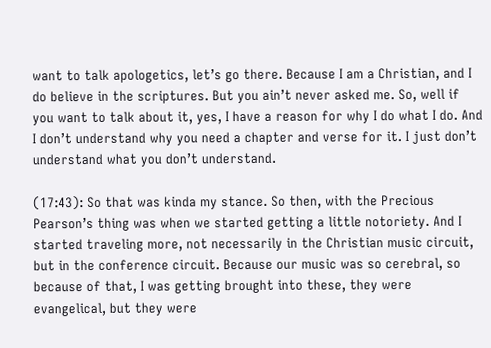want to talk apologetics, let’s go there. Because I am a Christian, and I do believe in the scriptures. But you ain’t never asked me. So, well if you want to talk about it, yes, I have a reason for why I do what I do. And I don’t understand why you need a chapter and verse for it. I just don’t understand what you don’t understand.

(17:43): So that was kinda my stance. So then, with the Precious Pearson’s thing was when we started getting a little notoriety. And I started traveling more, not necessarily in the Christian music circuit, but in the conference circuit. Because our music was so cerebral, so because of that, I was getting brought into these, they were evangelical, but they were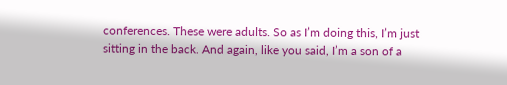conferences. These were adults. So as I’m doing this, I’m just sitting in the back. And again, like you said, I’m a son of a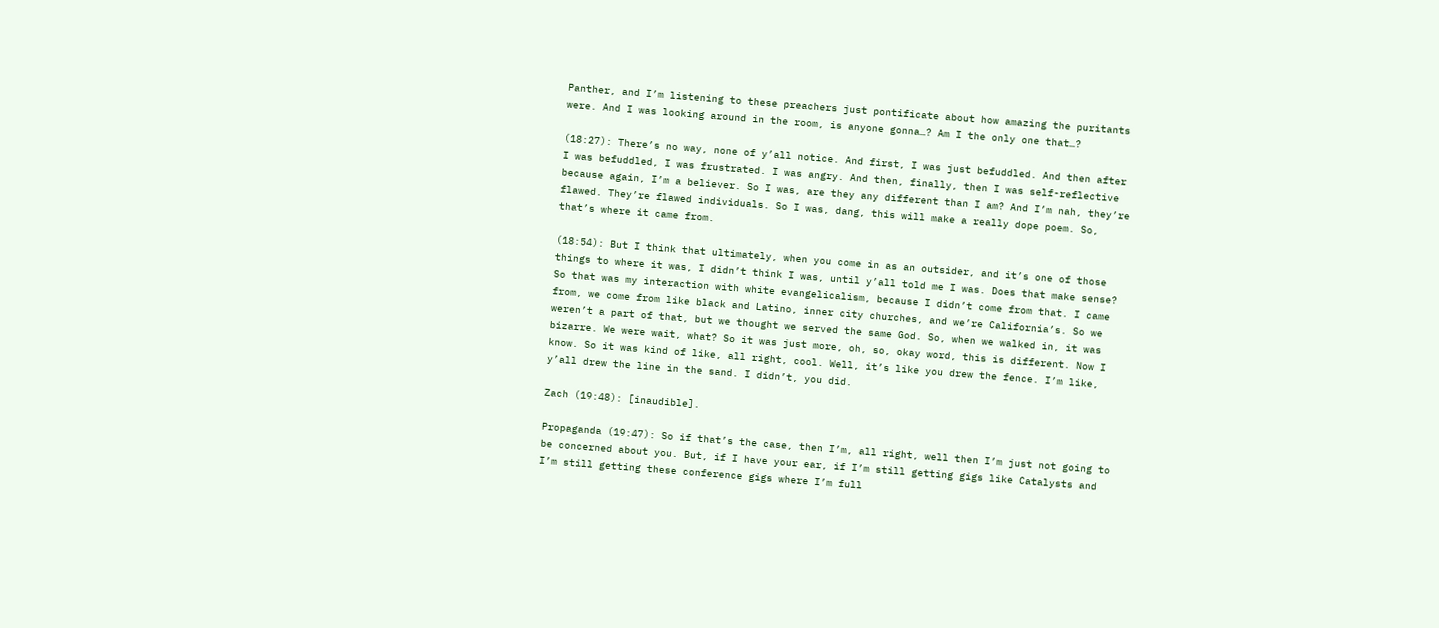Panther, and I’m listening to these preachers just pontificate about how amazing the puritants were. And I was looking around in the room, is anyone gonna…? Am I the only one that…?

(18:27): There’s no way, none of y’all notice. And first, I was just befuddled. And then after I was befuddled, I was frustrated. I was angry. And then, finally, then I was self-reflective because again, I’m a believer. So I was, are they any different than I am? And I’m nah, they’re flawed. They’re flawed individuals. So I was, dang, this will make a really dope poem. So, that’s where it came from.

(18:54): But I think that ultimately, when you come in as an outsider, and it’s one of those things to where it was, I didn’t think I was, until y’all told me I was. Does that make sense? So that was my interaction with white evangelicalism, because I didn’t come from that. I came from, we come from like black and Latino, inner city churches, and we’re California’s. So we weren’t a part of that, but we thought we served the same God. So, when we walked in, it was bizarre. We were wait, what? So it was just more, oh, so, okay word, this is different. Now I know. So it was kind of like, all right, cool. Well, it’s like you drew the fence. I’m like, y’all drew the line in the sand. I didn’t, you did.

Zach (19:48): [inaudible].

Propaganda (19:47): So if that’s the case, then I’m, all right, well then I’m just not going to be concerned about you. But, if I have your ear, if I’m still getting gigs like Catalysts and I’m still getting these conference gigs where I’m full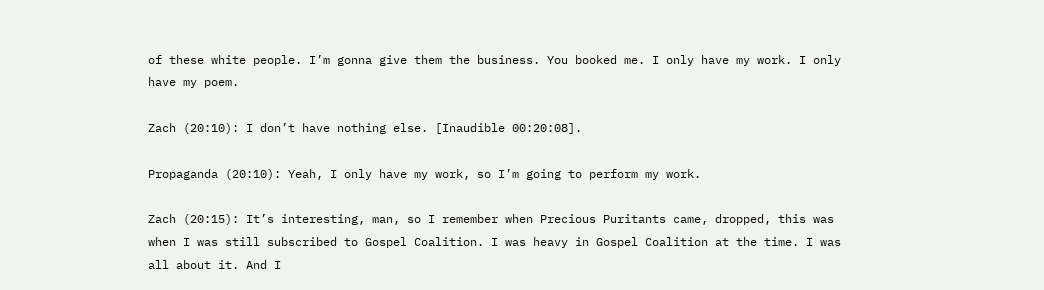of these white people. I’m gonna give them the business. You booked me. I only have my work. I only have my poem.

Zach (20:10): I don’t have nothing else. [Inaudible 00:20:08].

Propaganda (20:10): Yeah, I only have my work, so I’m going to perform my work.

Zach (20:15): It’s interesting, man, so I remember when Precious Puritants came, dropped, this was when I was still subscribed to Gospel Coalition. I was heavy in Gospel Coalition at the time. I was all about it. And I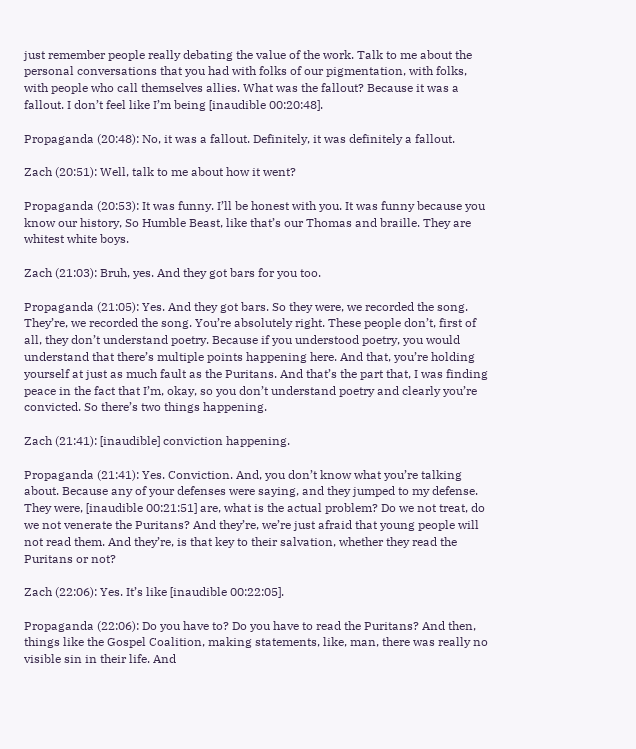just remember people really debating the value of the work. Talk to me about the personal conversations that you had with folks of our pigmentation, with folks, with people who call themselves allies. What was the fallout? Because it was a fallout. I don’t feel like I’m being [inaudible 00:20:48].

Propaganda (20:48): No, it was a fallout. Definitely, it was definitely a fallout.

Zach (20:51): Well, talk to me about how it went?

Propaganda (20:53): It was funny. I’ll be honest with you. It was funny because you know our history, So Humble Beast, like that’s our Thomas and braille. They are whitest white boys.

Zach (21:03): Bruh, yes. And they got bars for you too.

Propaganda (21:05): Yes. And they got bars. So they were, we recorded the song. They’re, we recorded the song. You’re absolutely right. These people don’t, first of all, they don’t understand poetry. Because if you understood poetry, you would understand that there’s multiple points happening here. And that, you’re holding yourself at just as much fault as the Puritans. And that’s the part that, I was finding peace in the fact that I’m, okay, so you don’t understand poetry and clearly you’re convicted. So there’s two things happening.

Zach (21:41): [inaudible] conviction happening.

Propaganda (21:41): Yes. Conviction. And, you don’t know what you’re talking about. Because any of your defenses were saying, and they jumped to my defense. They were, [inaudible 00:21:51] are, what is the actual problem? Do we not treat, do we not venerate the Puritans? And they’re, we’re just afraid that young people will not read them. And they’re, is that key to their salvation, whether they read the Puritans or not?

Zach (22:06): Yes. It’s like [inaudible 00:22:05].

Propaganda (22:06): Do you have to? Do you have to read the Puritans? And then, things like the Gospel Coalition, making statements, like, man, there was really no visible sin in their life. And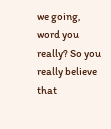we going, word you really? So you really believe that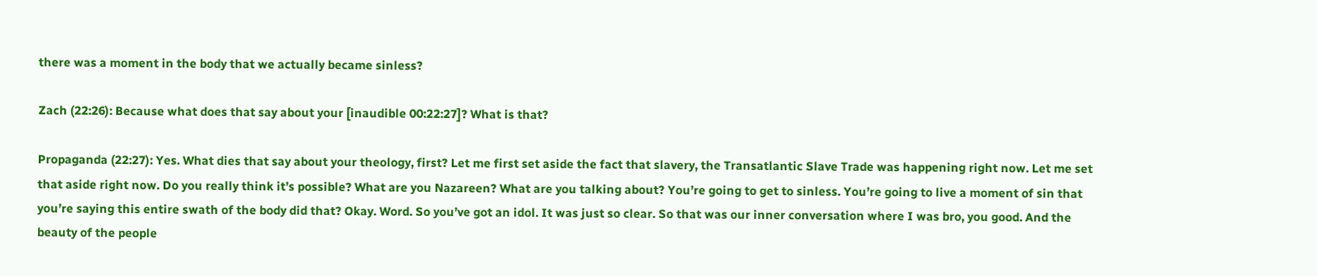there was a moment in the body that we actually became sinless?

Zach (22:26): Because what does that say about your [inaudible 00:22:27]? What is that?

Propaganda (22:27): Yes. What dies that say about your theology, first? Let me first set aside the fact that slavery, the Transatlantic Slave Trade was happening right now. Let me set that aside right now. Do you really think it’s possible? What are you Nazareen? What are you talking about? You’re going to get to sinless. You’re going to live a moment of sin that you’re saying this entire swath of the body did that? Okay. Word. So you’ve got an idol. It was just so clear. So that was our inner conversation where I was bro, you good. And the beauty of the people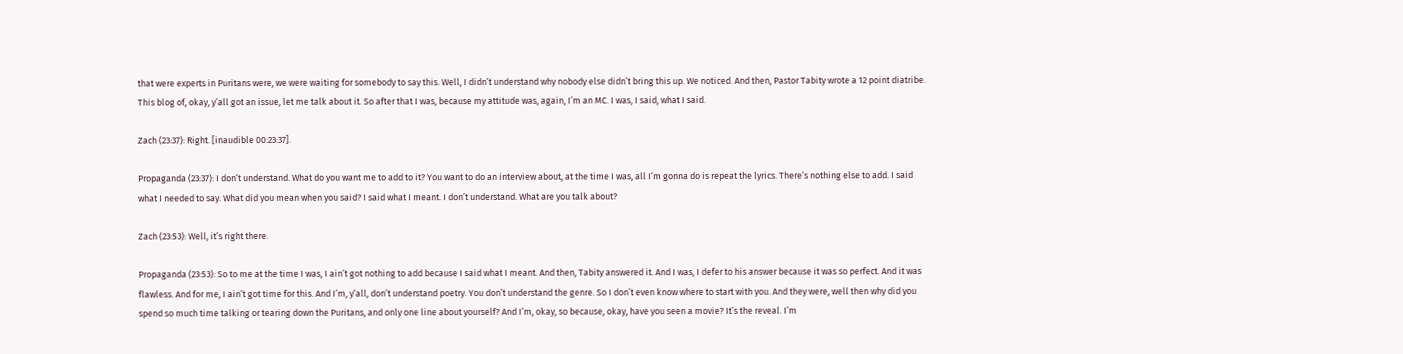that were experts in Puritans were, we were waiting for somebody to say this. Well, I didn’t understand why nobody else didn’t bring this up. We noticed. And then, Pastor Tabity wrote a 12 point diatribe. This blog of, okay, y’all got an issue, let me talk about it. So after that I was, because my attitude was, again, I’m an MC. I was, I said, what I said.

Zach (23:37): Right. [inaudible 00:23:37].

Propaganda (23:37): I don’t understand. What do you want me to add to it? You want to do an interview about, at the time I was, all I’m gonna do is repeat the lyrics. There’s nothing else to add. I said what I needed to say. What did you mean when you said? I said what I meant. I don’t understand. What are you talk about?

Zach (23:53): Well, it’s right there.

Propaganda (23:53): So to me at the time I was, I ain’t got nothing to add because I said what I meant. And then, Tabity answered it. And I was, I defer to his answer because it was so perfect. And it was flawless. And for me, I ain’t got time for this. And I’m, y’all, don’t understand poetry. You don’t understand the genre. So I don’t even know where to start with you. And they were, well then why did you spend so much time talking or tearing down the Puritans, and only one line about yourself? And I’m, okay, so because, okay, have you seen a movie? It’s the reveal. I’m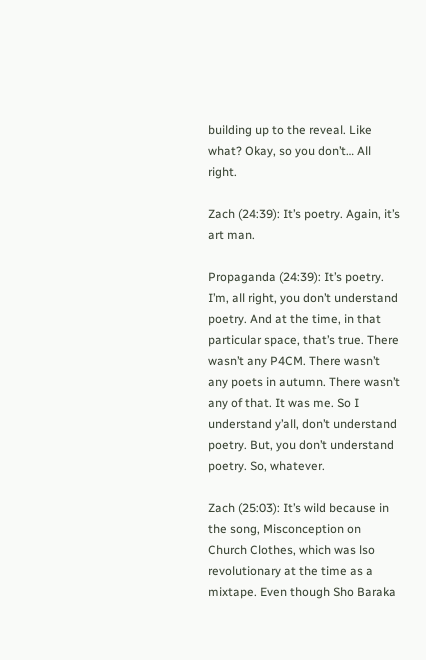building up to the reveal. Like what? Okay, so you don’t… All right.

Zach (24:39): It’s poetry. Again, it’s art man.

Propaganda (24:39): It’s poetry. I’m, all right, you don’t understand poetry. And at the time, in that particular space, that’s true. There wasn’t any P4CM. There wasn’t any poets in autumn. There wasn’t any of that. It was me. So I understand y’all, don’t understand poetry. But, you don’t understand poetry. So, whatever.

Zach (25:03): It’s wild because in the song, Misconception on Church Clothes, which was lso revolutionary at the time as a mixtape. Even though Sho Baraka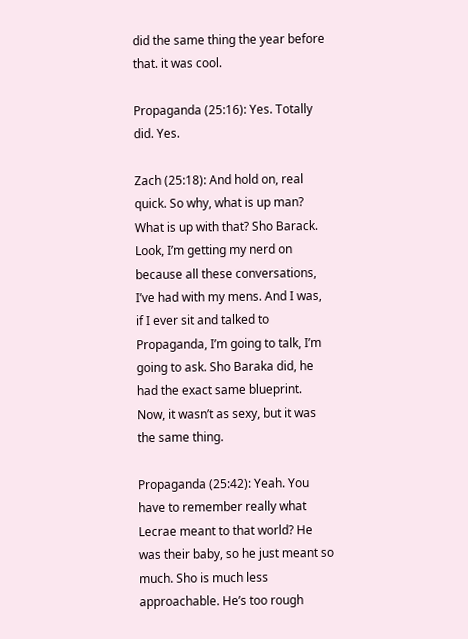did the same thing the year before that. it was cool.

Propaganda (25:16): Yes. Totally did. Yes.

Zach (25:18): And hold on, real quick. So why, what is up man? What is up with that? Sho Barack. Look, I’m getting my nerd on because all these conversations, I’ve had with my mens. And I was, if I ever sit and talked to Propaganda, I’m going to talk, I’m going to ask. Sho Baraka did, he had the exact same blueprint. Now, it wasn’t as sexy, but it was the same thing.

Propaganda (25:42): Yeah. You have to remember really what Lecrae meant to that world? He was their baby, so he just meant so much. Sho is much less approachable. He’s too rough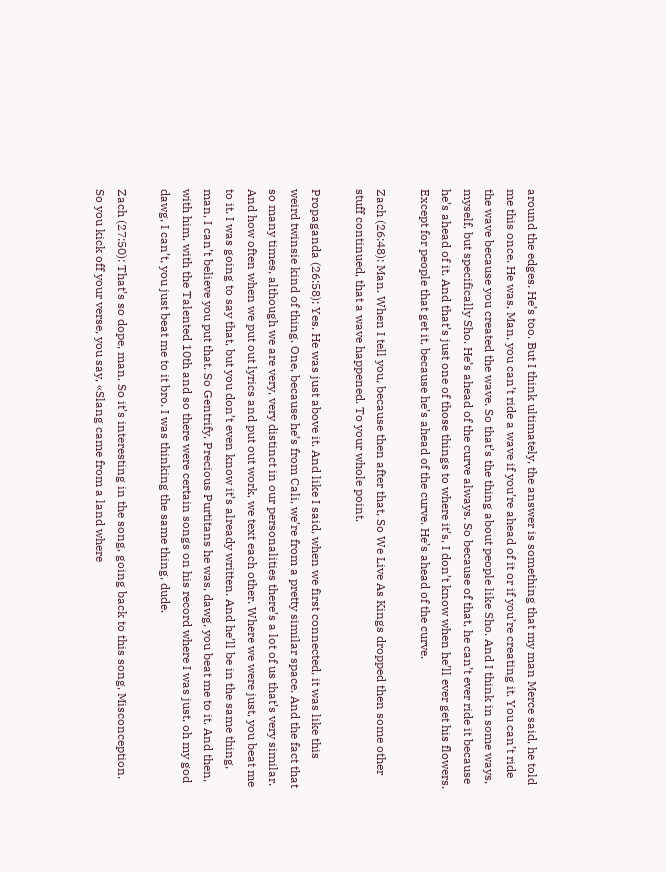around the edges. He’s too. But I think ultimately, the answer is something that my man Merce said, he told me this once. He was, Man, you can’t ride a wave if you’re ahead of it or if you’re creating it. You can’t ride the wave because you created the wave. So that’s the thing about people like Sho. And I think in some ways, myself, but specifically Sho. He’s ahead of the curve always. So because of that, he can’t ever ride it because he’s ahead of it. And that’s just one of those things to where it’s, I don’t know when he’ll ever get his flowers. Except for people that get it, because he’s ahead of the curve. He’s ahead of the curve.

Zach (26:48): Man. When I tell you, because then after that, So We Live As Kings dropped then some other stuff continued, that a wave happened. To your whole point.

Propaganda (26:58): Yes. He was just above it. And like I said, when we first connected, it was like this weird twinsie kind of thing. One, because he’s from Cali, we’re from a pretty similar space. And the fact that so many times, although we are very, very distinct in our personalities there’s a lot of us that’s very similar. And how often when we put out lyrics and put out work, we text each other. Where we were just, you beat me to it. I was going to say that, but you don’t even know it’s already written. And he’ll be in the same thing, man, I can’t believe you put that. So Gentrify, Precious Purtitans he was, dawg, you beat me to it. And then, with him, with the Talented 10th and so there were certain songs on his record where I was just, oh my god dawg, I can’t, you just beat me to it bro. I was thinking the same thing, dude.

Zach (27:50): That’s so dope, man. So it’s interesting in the song, going back to this song, Misconception. So you kick off your verse, you say, «Slang came from a land where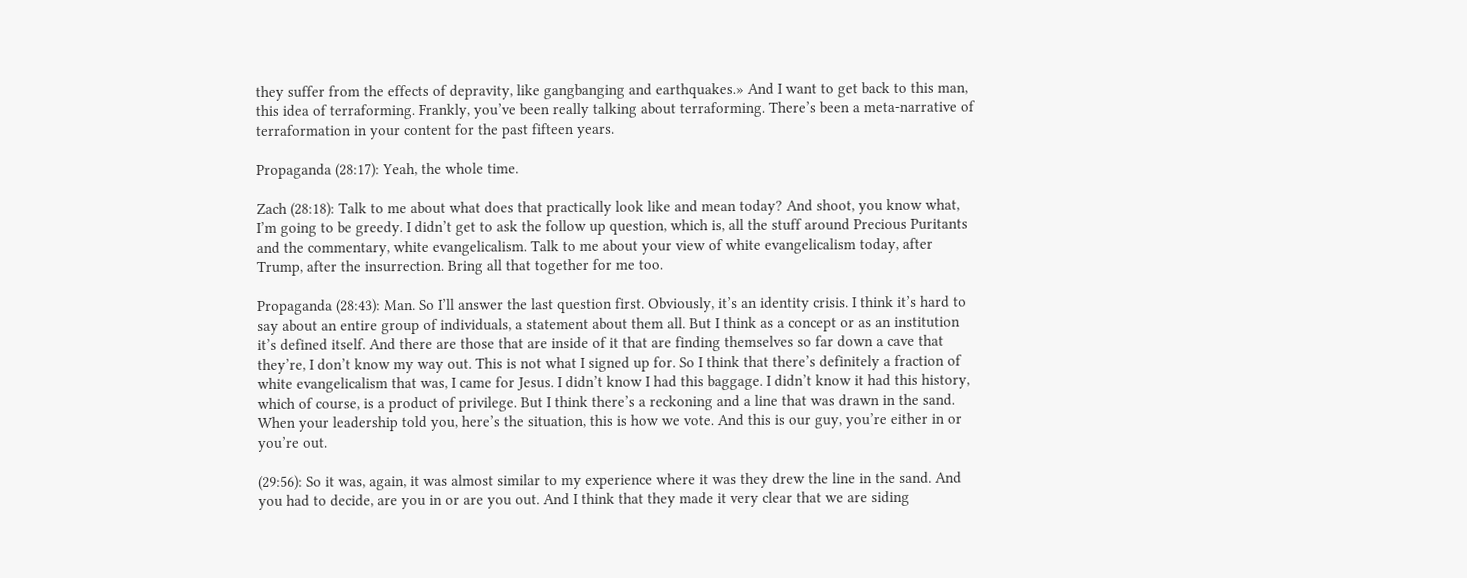they suffer from the effects of depravity, like gangbanging and earthquakes.» And I want to get back to this man, this idea of terraforming. Frankly, you’ve been really talking about terraforming. There’s been a meta-narrative of terraformation in your content for the past fifteen years.

Propaganda (28:17): Yeah, the whole time.

Zach (28:18): Talk to me about what does that practically look like and mean today? And shoot, you know what, I’m going to be greedy. I didn’t get to ask the follow up question, which is, all the stuff around Precious Puritants and the commentary, white evangelicalism. Talk to me about your view of white evangelicalism today, after Trump, after the insurrection. Bring all that together for me too.

Propaganda (28:43): Man. So I’ll answer the last question first. Obviously, it’s an identity crisis. I think it’s hard to say about an entire group of individuals, a statement about them all. But I think as a concept or as an institution it’s defined itself. And there are those that are inside of it that are finding themselves so far down a cave that they’re, I don’t know my way out. This is not what I signed up for. So I think that there’s definitely a fraction of white evangelicalism that was, I came for Jesus. I didn’t know I had this baggage. I didn’t know it had this history, which of course, is a product of privilege. But I think there’s a reckoning and a line that was drawn in the sand. When your leadership told you, here’s the situation, this is how we vote. And this is our guy, you’re either in or you’re out.

(29:56): So it was, again, it was almost similar to my experience where it was they drew the line in the sand. And you had to decide, are you in or are you out. And I think that they made it very clear that we are siding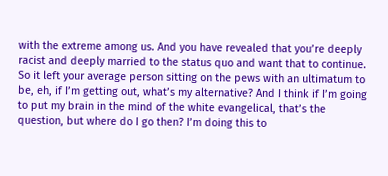with the extreme among us. And you have revealed that you’re deeply racist and deeply married to the status quo and want that to continue. So it left your average person sitting on the pews with an ultimatum to be, eh, if I’m getting out, what’s my alternative? And I think if I’m going to put my brain in the mind of the white evangelical, that’s the question, but where do I go then? I’m doing this to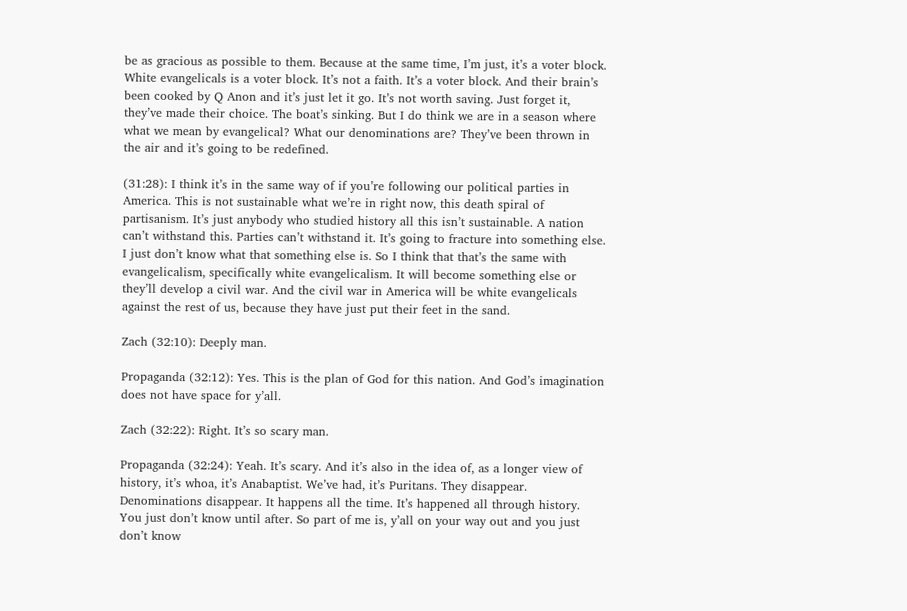be as gracious as possible to them. Because at the same time, I’m just, it’s a voter block. White evangelicals is a voter block. It’s not a faith. It’s a voter block. And their brain’s been cooked by Q Anon and it’s just let it go. It’s not worth saving. Just forget it, they’ve made their choice. The boat’s sinking. But I do think we are in a season where what we mean by evangelical? What our denominations are? They’ve been thrown in the air and it’s going to be redefined.

(31:28): I think it’s in the same way of if you’re following our political parties in America. This is not sustainable what we’re in right now, this death spiral of partisanism. It’s just anybody who studied history all this isn’t sustainable. A nation can’t withstand this. Parties can’t withstand it. It’s going to fracture into something else. I just don’t know what that something else is. So I think that that’s the same with evangelicalism, specifically white evangelicalism. It will become something else or they’ll develop a civil war. And the civil war in America will be white evangelicals against the rest of us, because they have just put their feet in the sand.

Zach (32:10): Deeply man.

Propaganda (32:12): Yes. This is the plan of God for this nation. And God’s imagination does not have space for y’all.

Zach (32:22): Right. It’s so scary man.

Propaganda (32:24): Yeah. It’s scary. And it’s also in the idea of, as a longer view of history, it’s whoa, it’s Anabaptist. We’ve had, it’s Puritans. They disappear. Denominations disappear. It happens all the time. It’s happened all through history. You just don’t know until after. So part of me is, y’all on your way out and you just don’t know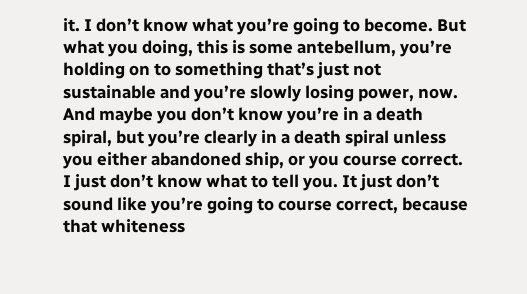it. I don’t know what you’re going to become. But what you doing, this is some antebellum, you’re holding on to something that’s just not sustainable and you’re slowly losing power, now. And maybe you don’t know you’re in a death spiral, but you’re clearly in a death spiral unless you either abandoned ship, or you course correct. I just don’t know what to tell you. It just don’t sound like you’re going to course correct, because that whiteness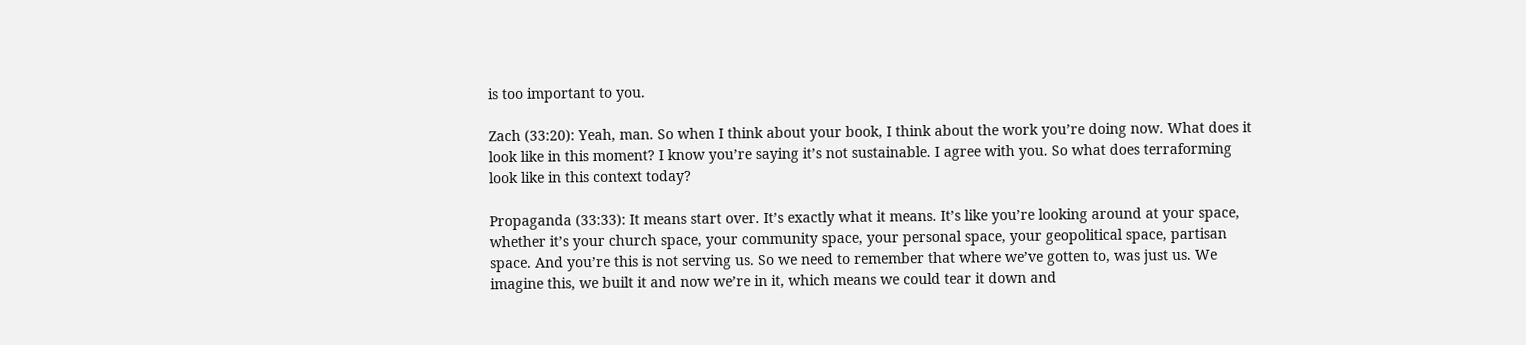is too important to you.

Zach (33:20): Yeah, man. So when I think about your book, I think about the work you’re doing now. What does it look like in this moment? I know you’re saying it’s not sustainable. I agree with you. So what does terraforming look like in this context today?

Propaganda (33:33): It means start over. It’s exactly what it means. It’s like you’re looking around at your space, whether it’s your church space, your community space, your personal space, your geopolitical space, partisan space. And you’re this is not serving us. So we need to remember that where we’ve gotten to, was just us. We imagine this, we built it and now we’re in it, which means we could tear it down and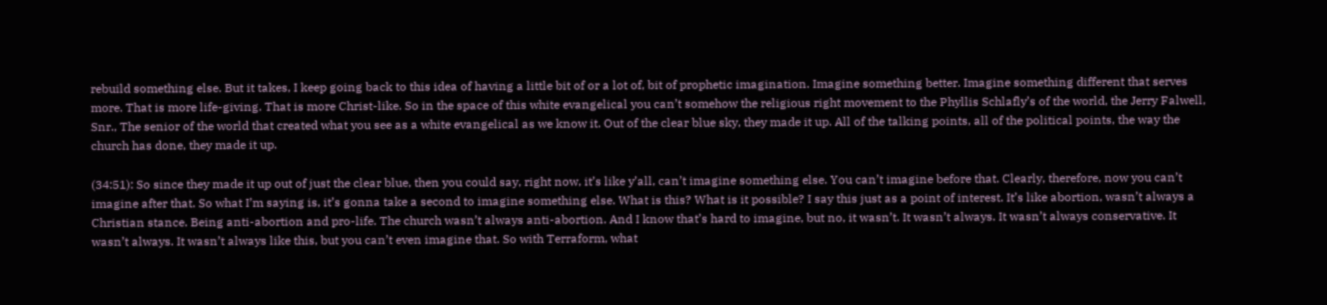rebuild something else. But it takes, I keep going back to this idea of having a little bit of or a lot of, bit of prophetic imagination. Imagine something better. Imagine something different that serves more. That is more life-giving. That is more Christ-like. So in the space of this white evangelical you can’t somehow the religious right movement to the Phyllis Schlafly’s of the world, the Jerry Falwell, Snr., The senior of the world that created what you see as a white evangelical as we know it. Out of the clear blue sky, they made it up. All of the talking points, all of the political points, the way the church has done, they made it up.

(34:51): So since they made it up out of just the clear blue, then you could say, right now, it’s like y’all, can’t imagine something else. You can’t imagine before that. Clearly, therefore, now you can’t imagine after that. So what I’m saying is, it’s gonna take a second to imagine something else. What is this? What is it possible? I say this just as a point of interest. It’s like abortion, wasn’t always a Christian stance. Being anti-abortion and pro-life. The church wasn’t always anti-abortion. And I know that’s hard to imagine, but no, it wasn’t. It wasn’t always. It wasn’t always conservative. It wasn’t always. It wasn’t always like this, but you can’t even imagine that. So with Terraform, what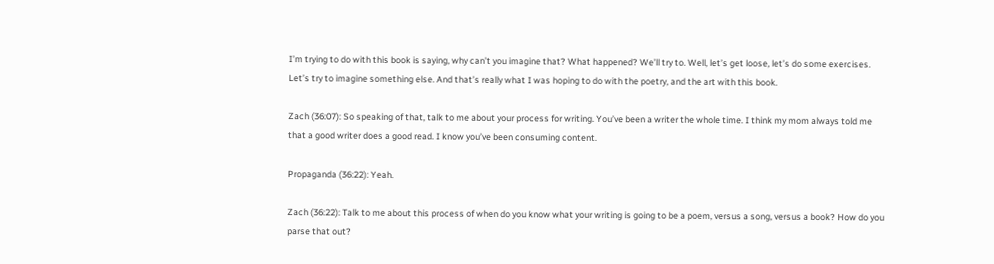I’m trying to do with this book is saying, why can’t you imagine that? What happened? We’ll try to. Well, let’s get loose, let’s do some exercises. Let’s try to imagine something else. And that’s really what I was hoping to do with the poetry, and the art with this book.

Zach (36:07): So speaking of that, talk to me about your process for writing. You’ve been a writer the whole time. I think my mom always told me that a good writer does a good read. I know you’ve been consuming content.

Propaganda (36:22): Yeah.

Zach (36:22): Talk to me about this process of when do you know what your writing is going to be a poem, versus a song, versus a book? How do you parse that out?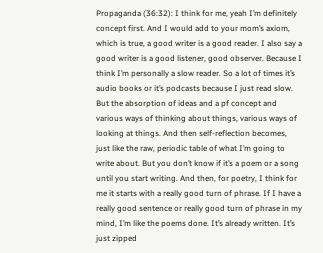Propaganda (36:32): I think for me, yeah I’m definitely concept first. And I would add to your mom’s axiom, which is true, a good writer is a good reader. I also say a good writer is a good listener, good observer. Because I think I’m personally a slow reader. So a lot of times it’s audio books or it’s podcasts because I just read slow. But the absorption of ideas and a pf concept and various ways of thinking about things, various ways of looking at things. And then self-reflection becomes, just like the raw, periodic table of what I’m going to write about. But you don’t know if it’s a poem or a song until you start writing. And then, for poetry, I think for me it starts with a really good turn of phrase. If I have a really good sentence or really good turn of phrase in my mind, I’m like the poems done. It’s already written. It’s just zipped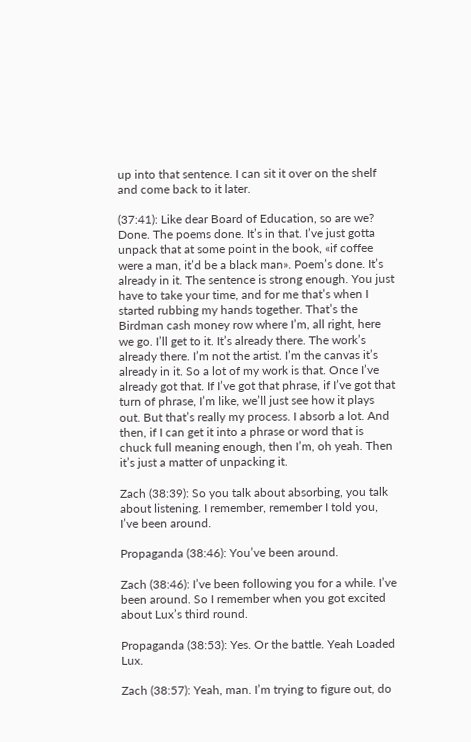up into that sentence. I can sit it over on the shelf and come back to it later.

(37:41): Like dear Board of Education, so are we? Done. The poems done. It’s in that. I’ve just gotta unpack that at some point in the book, «if coffee were a man, it’d be a black man». Poem’s done. It’s already in it. The sentence is strong enough. You just have to take your time, and for me that’s when I started rubbing my hands together. That’s the Birdman cash money row where I’m, all right, here we go. I’ll get to it. It’s already there. The work’s already there. I’m not the artist. I’m the canvas it’s already in it. So a lot of my work is that. Once I’ve already got that. If I’ve got that phrase, if I’ve got that turn of phrase, I’m like, we’ll just see how it plays out. But that’s really my process. I absorb a lot. And then, if I can get it into a phrase or word that is chuck full meaning enough, then I’m, oh yeah. Then it’s just a matter of unpacking it.

Zach (38:39): So you talk about absorbing, you talk about listening. I remember, remember I told you, I’ve been around.

Propaganda (38:46): You’ve been around.

Zach (38:46): I’ve been following you for a while. I’ve been around. So I remember when you got excited about Lux’s third round.

Propaganda (38:53): Yes. Or the battle. Yeah Loaded Lux.

Zach (38:57): Yeah, man. I’m trying to figure out, do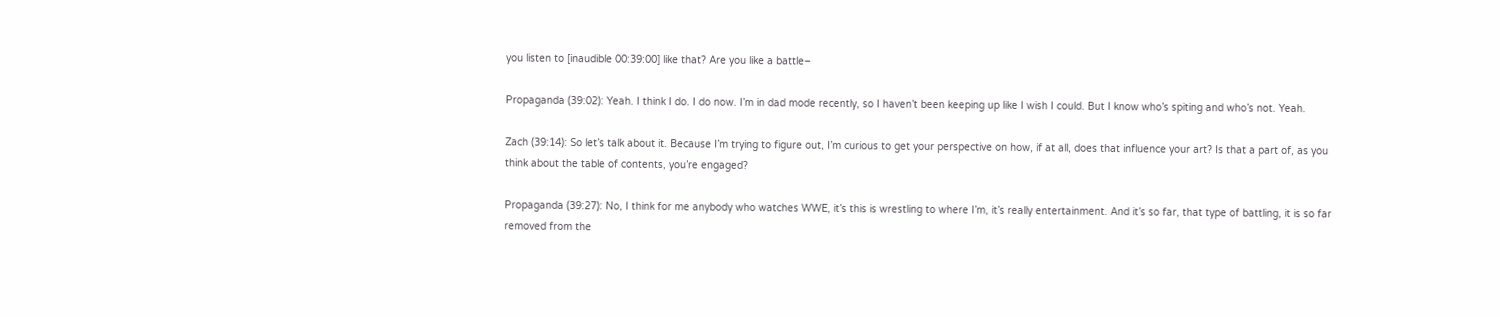you listen to [inaudible 00:39:00] like that? Are you like a battle–

Propaganda (39:02): Yeah. I think I do. I do now. I’m in dad mode recently, so I haven’t been keeping up like I wish I could. But I know who’s spiting and who’s not. Yeah.

Zach (39:14): So let’s talk about it. Because I’m trying to figure out, I’m curious to get your perspective on how, if at all, does that influence your art? Is that a part of, as you think about the table of contents, you’re engaged?

Propaganda (39:27): No, I think for me anybody who watches WWE, it’s this is wrestling to where I’m, it’s really entertainment. And it’s so far, that type of battling, it is so far removed from the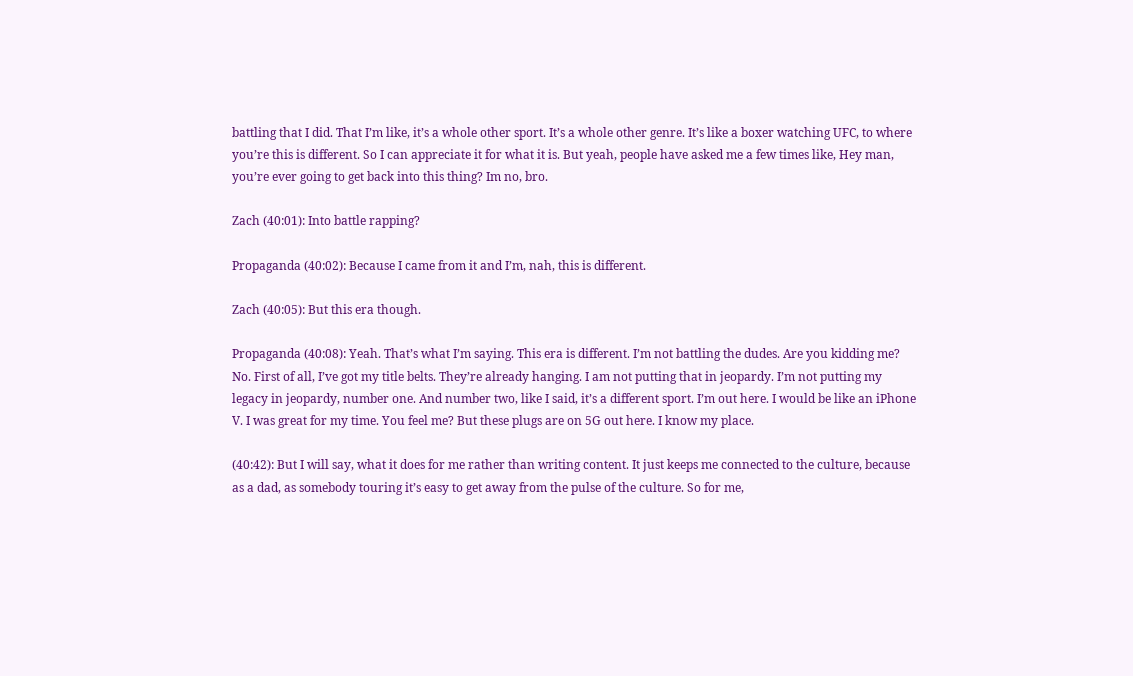battling that I did. That I’m like, it’s a whole other sport. It’s a whole other genre. It’s like a boxer watching UFC, to where you’re this is different. So I can appreciate it for what it is. But yeah, people have asked me a few times like, Hey man, you’re ever going to get back into this thing? Im no, bro.

Zach (40:01): Into battle rapping?

Propaganda (40:02): Because I came from it and I’m, nah, this is different.

Zach (40:05): But this era though.

Propaganda (40:08): Yeah. That’s what I’m saying. This era is different. I’m not battling the dudes. Are you kidding me? No. First of all, I’ve got my title belts. They’re already hanging. I am not putting that in jeopardy. I’m not putting my legacy in jeopardy, number one. And number two, like I said, it’s a different sport. I’m out here. I would be like an iPhone V. I was great for my time. You feel me? But these plugs are on 5G out here. I know my place.

(40:42): But I will say, what it does for me rather than writing content. It just keeps me connected to the culture, because as a dad, as somebody touring it’s easy to get away from the pulse of the culture. So for me,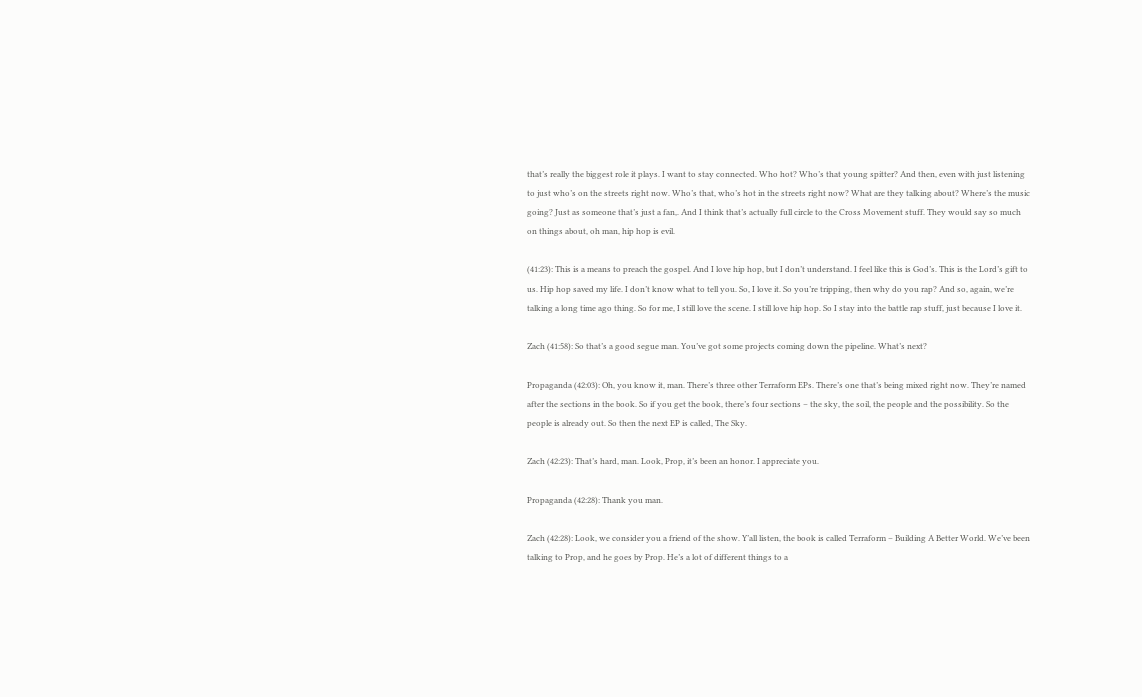that’s really the biggest role it plays. I want to stay connected. Who hot? Who’s that young spitter? And then, even with just listening to just who’s on the streets right now. Who’s that, who’s hot in the streets right now? What are they talking about? Where’s the music going? Just as someone that’s just a fan,. And I think that’s actually full circle to the Cross Movement stuff. They would say so much on things about, oh man, hip hop is evil.

(41:23): This is a means to preach the gospel. And I love hip hop, but I don’t understand. I feel like this is God’s. This is the Lord’s gift to us. Hip hop saved my life. I don’t know what to tell you. So, I love it. So you’re tripping, then why do you rap? And so, again, we’re talking a long time ago thing. So for me, I still love the scene. I still love hip hop. So I stay into the battle rap stuff, just because I love it.

Zach (41:58): So that’s a good segue man. You’ve got some projects coming down the pipeline. What’s next?

Propaganda (42:03): Oh, you know it, man. There’s three other Terraform EPs. There’s one that’s being mixed right now. They’re named after the sections in the book. So if you get the book, there’s four sections – the sky, the soil, the people and the possibility. So the people is already out. So then the next EP is called, The Sky.

Zach (42:23): That’s hard, man. Look, Prop, it’s been an honor. I appreciate you.

Propaganda (42:28): Thank you man.

Zach (42:28): Look, we consider you a friend of the show. Y’all listen, the book is called Terraform – Building A Better World. We’ve been talking to Prop, and he goes by Prop. He’s a lot of different things to a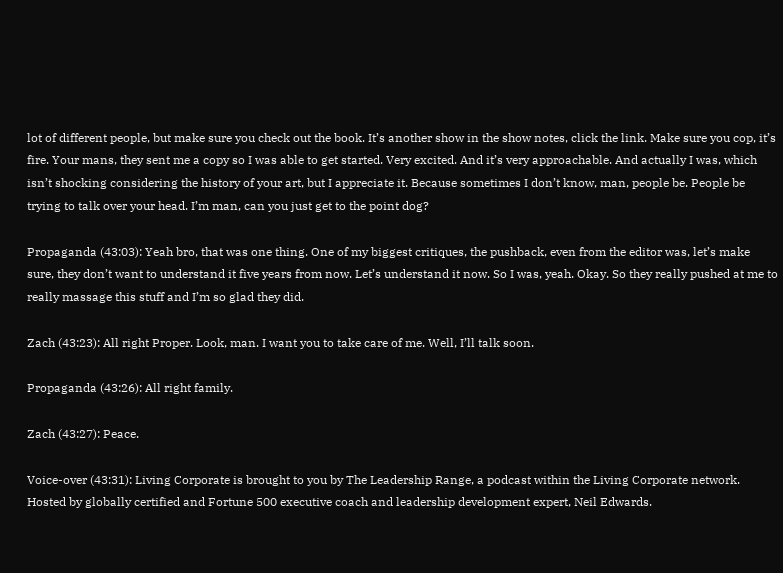lot of different people, but make sure you check out the book. It’s another show in the show notes, click the link. Make sure you cop, it’s fire. Your mans, they sent me a copy so I was able to get started. Very excited. And it’s very approachable. And actually I was, which isn’t shocking considering the history of your art, but I appreciate it. Because sometimes I don’t know, man, people be. People be trying to talk over your head. I’m man, can you just get to the point dog?

Propaganda (43:03): Yeah bro, that was one thing. One of my biggest critiques, the pushback, even from the editor was, let’s make sure, they don’t want to understand it five years from now. Let’s understand it now. So I was, yeah. Okay. So they really pushed at me to really massage this stuff and I’m so glad they did.

Zach (43:23): All right Proper. Look, man. I want you to take care of me. Well, I’ll talk soon.

Propaganda (43:26): All right family.

Zach (43:27): Peace.

Voice-over (43:31): Living Corporate is brought to you by The Leadership Range, a podcast within the Living Corporate network. Hosted by globally certified and Fortune 500 executive coach and leadership development expert, Neil Edwards.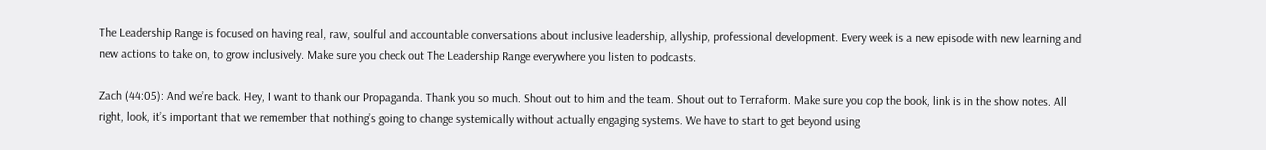The Leadership Range is focused on having real, raw, soulful and accountable conversations about inclusive leadership, allyship, professional development. Every week is a new episode with new learning and new actions to take on, to grow inclusively. Make sure you check out The Leadership Range everywhere you listen to podcasts.

Zach (44:05): And we’re back. Hey, I want to thank our Propaganda. Thank you so much. Shout out to him and the team. Shout out to Terraform. Make sure you cop the book, link is in the show notes. All right, look, it’s important that we remember that nothing’s going to change systemically without actually engaging systems. We have to start to get beyond using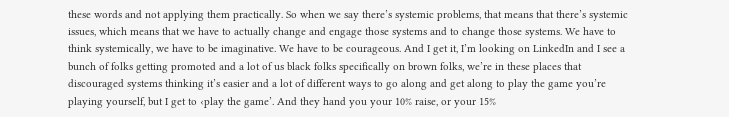these words and not applying them practically. So when we say there’s systemic problems, that means that there’s systemic issues, which means that we have to actually change and engage those systems and to change those systems. We have to think systemically, we have to be imaginative. We have to be courageous. And I get it, I’m looking on LinkedIn and I see a bunch of folks getting promoted and a lot of us black folks specifically on brown folks, we’re in these places that discouraged systems thinking it’s easier and a lot of different ways to go along and get along to play the game you’re playing yourself, but I get to ‹play the game’. And they hand you your 10% raise, or your 15%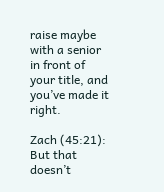raise maybe with a senior in front of your title, and you’ve made it right.

Zach (45:21): But that doesn’t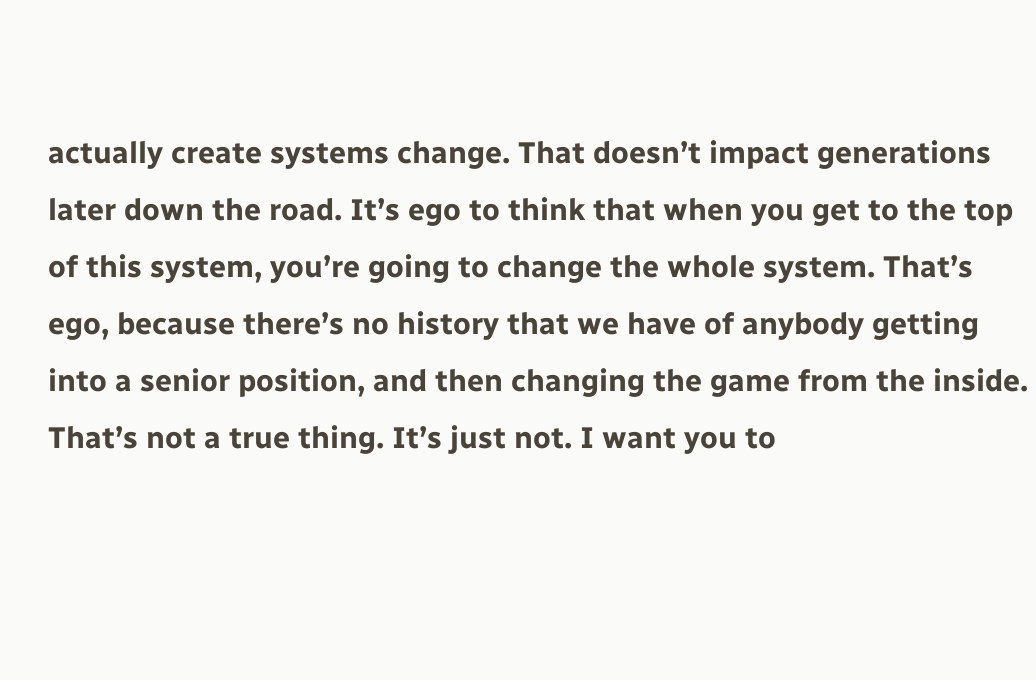actually create systems change. That doesn’t impact generations later down the road. It’s ego to think that when you get to the top of this system, you’re going to change the whole system. That’s ego, because there’s no history that we have of anybody getting into a senior position, and then changing the game from the inside. That’s not a true thing. It’s just not. I want you to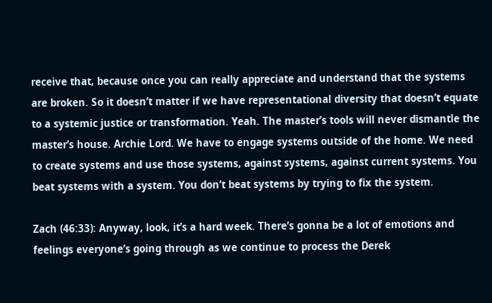receive that, because once you can really appreciate and understand that the systems are broken. So it doesn’t matter if we have representational diversity that doesn’t equate to a systemic justice or transformation. Yeah. The master’s tools will never dismantle the master’s house. Archie Lord. We have to engage systems outside of the home. We need to create systems and use those systems, against systems, against current systems. You beat systems with a system. You don’t beat systems by trying to fix the system.

Zach (46:33): Anyway, look, it’s a hard week. There’s gonna be a lot of emotions and feelings everyone’s going through as we continue to process the Derek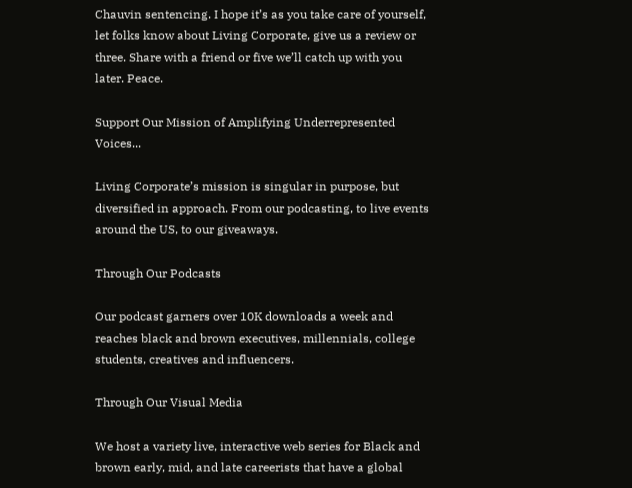Chauvin sentencing. I hope it’s as you take care of yourself, let folks know about Living Corporate, give us a review or three. Share with a friend or five we’ll catch up with you later. Peace.

Support Our Mission of Amplifying Underrepresented Voices...

Living Corporate’s mission is singular in purpose, but diversified in approach. From our podcasting, to live events around the US, to our giveaways.

Through Our Podcasts

Our podcast garners over 10K downloads a week and reaches black and brown executives, millennials, college students, creatives and influencers.

Through Our Visual Media

We host a variety live, interactive web series for Black and brown early, mid, and late careerists that have a global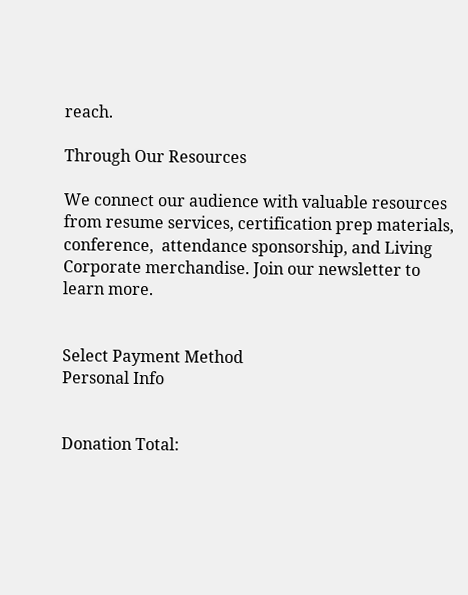reach.

Through Our Resources

We connect our audience with valuable resources from resume services, certification prep materials, conference,  attendance sponsorship, and Living Corporate merchandise. Join our newsletter to learn more.


Select Payment Method
Personal Info


Donation Total: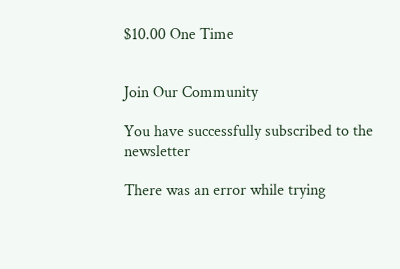$10.00 One Time


Join Our Community

You have successfully subscribed to the newsletter

There was an error while trying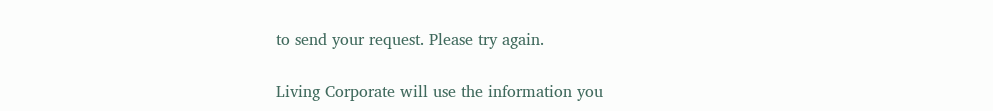to send your request. Please try again.

Living Corporate will use the information you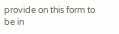provide on this form to be in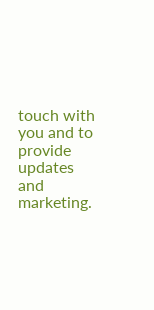touch with you and to provide updates and marketing.